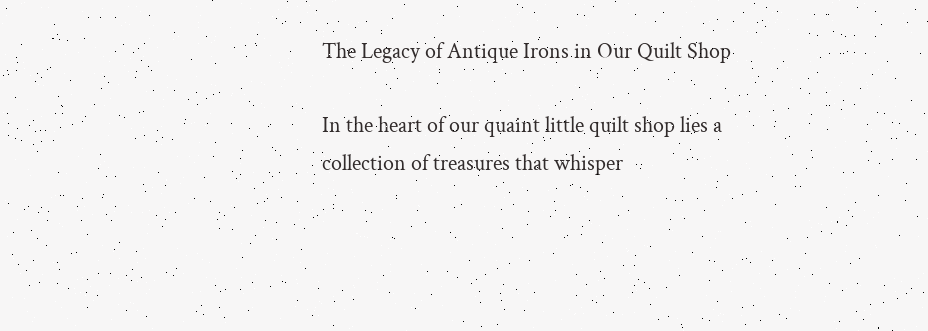The Legacy of Antique Irons in Our Quilt Shop

In the heart of our quaint little quilt shop lies a collection of treasures that whisper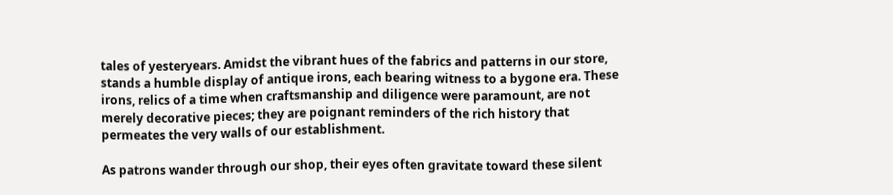tales of yesteryears. Amidst the vibrant hues of the fabrics and patterns in our store, stands a humble display of antique irons, each bearing witness to a bygone era. These irons, relics of a time when craftsmanship and diligence were paramount, are not merely decorative pieces; they are poignant reminders of the rich history that permeates the very walls of our establishment.

As patrons wander through our shop, their eyes often gravitate toward these silent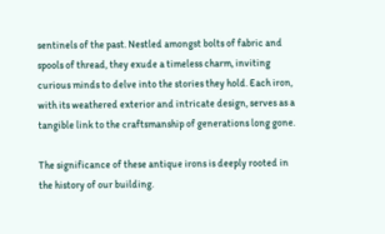sentinels of the past. Nestled amongst bolts of fabric and spools of thread, they exude a timeless charm, inviting curious minds to delve into the stories they hold. Each iron, with its weathered exterior and intricate design, serves as a tangible link to the craftsmanship of generations long gone.

The significance of these antique irons is deeply rooted in the history of our building.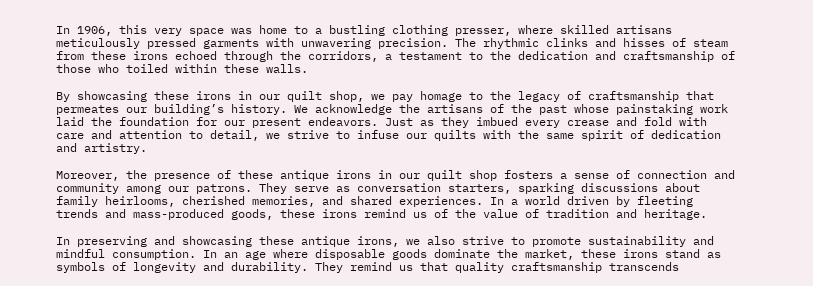In 1906, this very space was home to a bustling clothing presser, where skilled artisans meticulously pressed garments with unwavering precision. The rhythmic clinks and hisses of steam from these irons echoed through the corridors, a testament to the dedication and craftsmanship of those who toiled within these walls.

By showcasing these irons in our quilt shop, we pay homage to the legacy of craftsmanship that permeates our building’s history. We acknowledge the artisans of the past whose painstaking work laid the foundation for our present endeavors. Just as they imbued every crease and fold with care and attention to detail, we strive to infuse our quilts with the same spirit of dedication and artistry.

Moreover, the presence of these antique irons in our quilt shop fosters a sense of connection and community among our patrons. They serve as conversation starters, sparking discussions about family heirlooms, cherished memories, and shared experiences. In a world driven by fleeting trends and mass-produced goods, these irons remind us of the value of tradition and heritage.

In preserving and showcasing these antique irons, we also strive to promote sustainability and mindful consumption. In an age where disposable goods dominate the market, these irons stand as symbols of longevity and durability. They remind us that quality craftsmanship transcends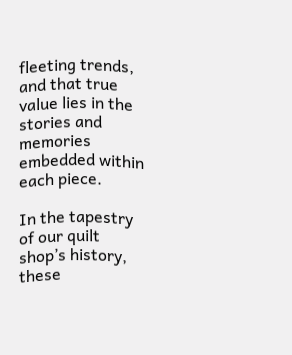fleeting trends, and that true value lies in the stories and memories embedded within each piece.

In the tapestry of our quilt shop’s history, these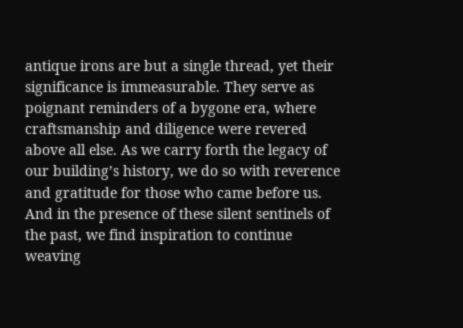antique irons are but a single thread, yet their significance is immeasurable. They serve as poignant reminders of a bygone era, where craftsmanship and diligence were revered above all else. As we carry forth the legacy of our building’s history, we do so with reverence and gratitude for those who came before us. And in the presence of these silent sentinels of the past, we find inspiration to continue weaving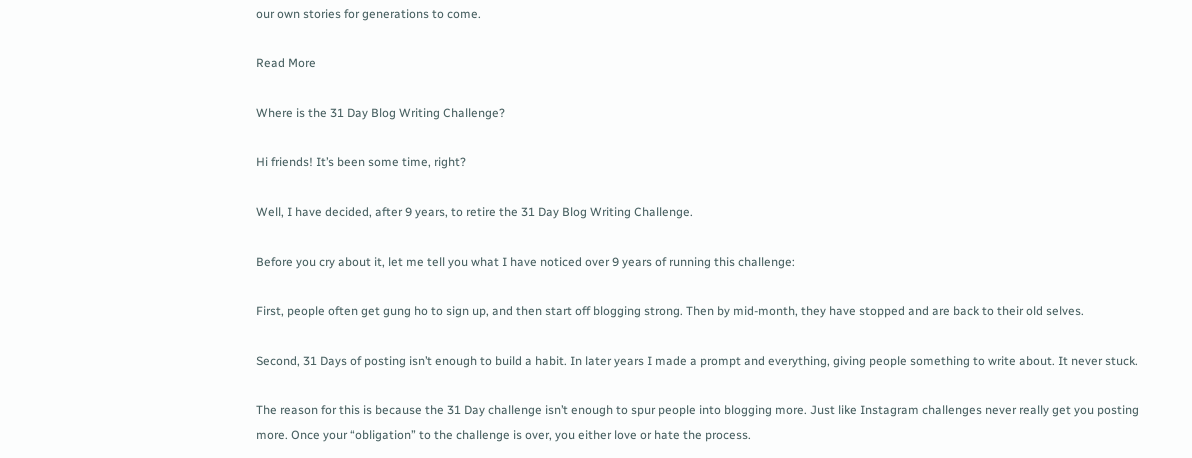our own stories for generations to come.

Read More

Where is the 31 Day Blog Writing Challenge?

Hi friends! It’s been some time, right?

Well, I have decided, after 9 years, to retire the 31 Day Blog Writing Challenge.

Before you cry about it, let me tell you what I have noticed over 9 years of running this challenge:

First, people often get gung ho to sign up, and then start off blogging strong. Then by mid-month, they have stopped and are back to their old selves.

Second, 31 Days of posting isn’t enough to build a habit. In later years I made a prompt and everything, giving people something to write about. It never stuck.

The reason for this is because the 31 Day challenge isn’t enough to spur people into blogging more. Just like Instagram challenges never really get you posting more. Once your “obligation” to the challenge is over, you either love or hate the process.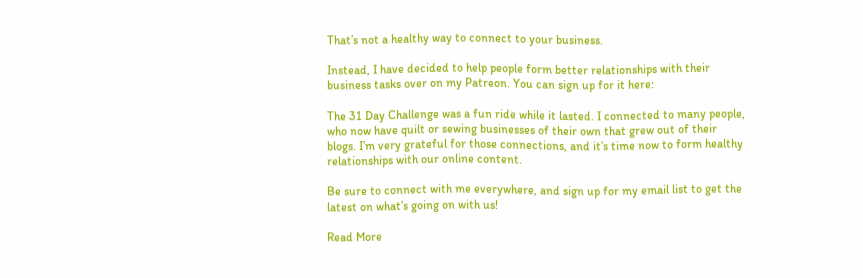That’s not a healthy way to connect to your business.

Instead, I have decided to help people form better relationships with their business tasks over on my Patreon. You can sign up for it here:

The 31 Day Challenge was a fun ride while it lasted. I connected to many people, who now have quilt or sewing businesses of their own that grew out of their blogs. I’m very grateful for those connections, and it’s time now to form healthy relationships with our online content.

Be sure to connect with me everywhere, and sign up for my email list to get the latest on what’s going on with us!

Read More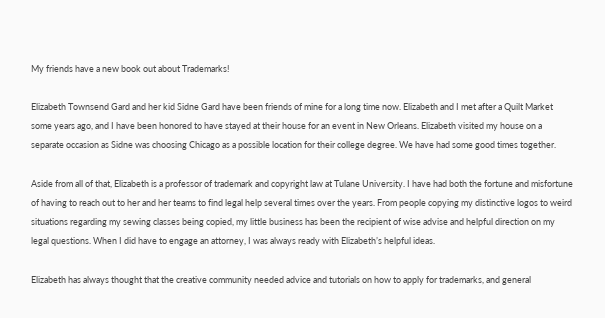My friends have a new book out about Trademarks!

Elizabeth Townsend Gard and her kid Sidne Gard have been friends of mine for a long time now. Elizabeth and I met after a Quilt Market some years ago, and I have been honored to have stayed at their house for an event in New Orleans. Elizabeth visited my house on a separate occasion as Sidne was choosing Chicago as a possible location for their college degree. We have had some good times together.

Aside from all of that, Elizabeth is a professor of trademark and copyright law at Tulane University. I have had both the fortune and misfortune of having to reach out to her and her teams to find legal help several times over the years. From people copying my distinctive logos to weird situations regarding my sewing classes being copied, my little business has been the recipient of wise advise and helpful direction on my legal questions. When I did have to engage an attorney, I was always ready with Elizabeth’s helpful ideas.

Elizabeth has always thought that the creative community needed advice and tutorials on how to apply for trademarks, and general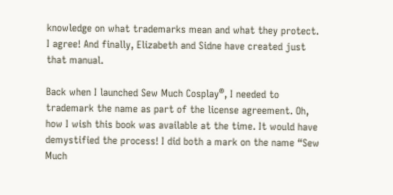knowledge on what trademarks mean and what they protect. I agree! And finally, Elizabeth and Sidne have created just that manual.

Back when I launched Sew Much Cosplay®, I needed to trademark the name as part of the license agreement. Oh, how I wish this book was available at the time. It would have demystified the process! I did both a mark on the name “Sew Much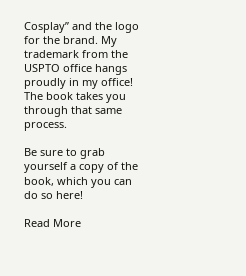Cosplay” and the logo for the brand. My trademark from the USPTO office hangs proudly in my office! The book takes you through that same process.

Be sure to grab yourself a copy of the book, which you can do so here!

Read More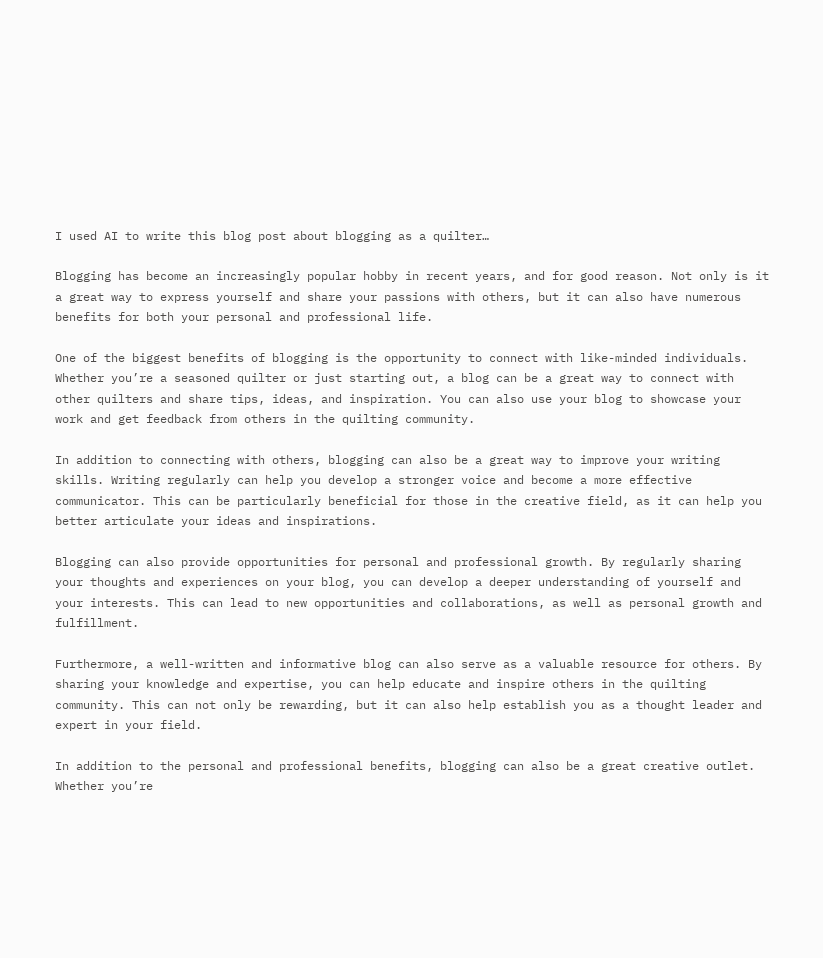I used AI to write this blog post about blogging as a quilter…

Blogging has become an increasingly popular hobby in recent years, and for good reason. Not only is it a great way to express yourself and share your passions with others, but it can also have numerous benefits for both your personal and professional life.

One of the biggest benefits of blogging is the opportunity to connect with like-minded individuals. Whether you’re a seasoned quilter or just starting out, a blog can be a great way to connect with other quilters and share tips, ideas, and inspiration. You can also use your blog to showcase your work and get feedback from others in the quilting community.

In addition to connecting with others, blogging can also be a great way to improve your writing skills. Writing regularly can help you develop a stronger voice and become a more effective communicator. This can be particularly beneficial for those in the creative field, as it can help you better articulate your ideas and inspirations.

Blogging can also provide opportunities for personal and professional growth. By regularly sharing your thoughts and experiences on your blog, you can develop a deeper understanding of yourself and your interests. This can lead to new opportunities and collaborations, as well as personal growth and fulfillment.

Furthermore, a well-written and informative blog can also serve as a valuable resource for others. By sharing your knowledge and expertise, you can help educate and inspire others in the quilting community. This can not only be rewarding, but it can also help establish you as a thought leader and expert in your field.

In addition to the personal and professional benefits, blogging can also be a great creative outlet. Whether you’re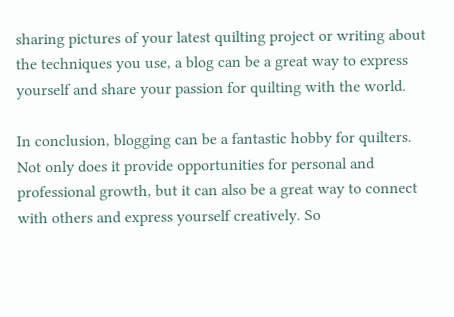sharing pictures of your latest quilting project or writing about the techniques you use, a blog can be a great way to express yourself and share your passion for quilting with the world.

In conclusion, blogging can be a fantastic hobby for quilters. Not only does it provide opportunities for personal and professional growth, but it can also be a great way to connect with others and express yourself creatively. So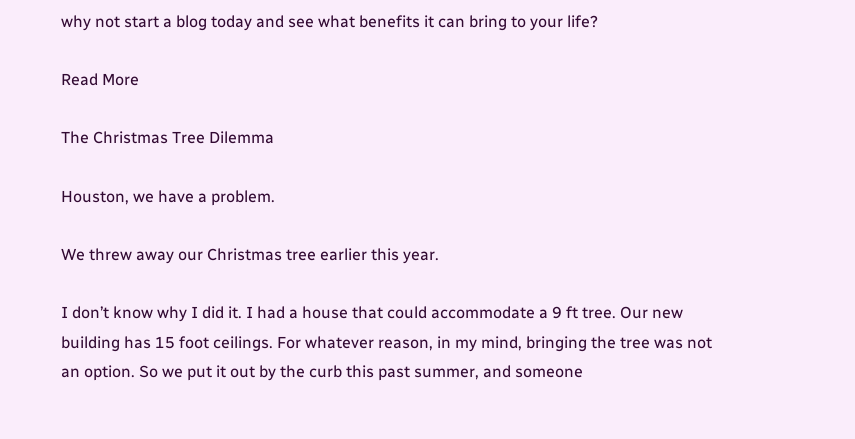why not start a blog today and see what benefits it can bring to your life?

Read More

The Christmas Tree Dilemma

Houston, we have a problem.

We threw away our Christmas tree earlier this year.

I don’t know why I did it. I had a house that could accommodate a 9 ft tree. Our new building has 15 foot ceilings. For whatever reason, in my mind, bringing the tree was not an option. So we put it out by the curb this past summer, and someone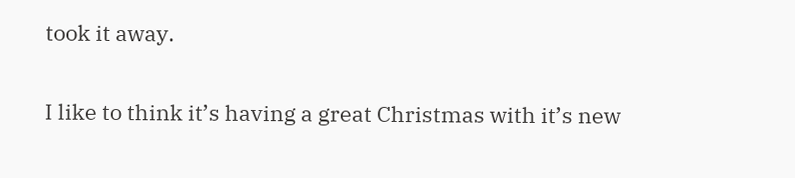took it away.

I like to think it’s having a great Christmas with it’s new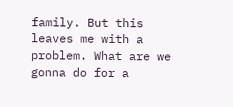family. But this leaves me with a problem. What are we gonna do for a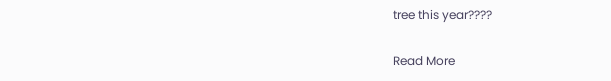tree this year????

Read More